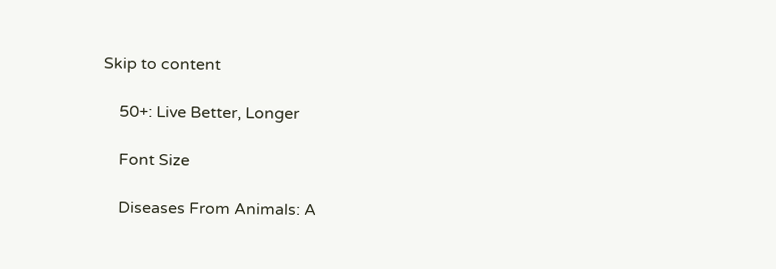Skip to content

    50+: Live Better, Longer

    Font Size

    Diseases From Animals: A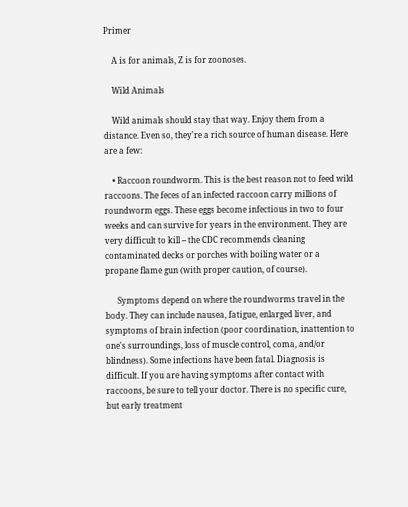Primer

    A is for animals, Z is for zoonoses.

    Wild Animals

    Wild animals should stay that way. Enjoy them from a distance. Even so, they're a rich source of human disease. Here are a few:

    • Raccoon roundworm. This is the best reason not to feed wild raccoons. The feces of an infected raccoon carry millions of roundworm eggs. These eggs become infectious in two to four weeks and can survive for years in the environment. They are very difficult to kill -- the CDC recommends cleaning contaminated decks or porches with boiling water or a propane flame gun (with proper caution, of course).

      Symptoms depend on where the roundworms travel in the body. They can include nausea, fatigue, enlarged liver, and symptoms of brain infection (poor coordination, inattention to one's surroundings, loss of muscle control, coma, and/or blindness). Some infections have been fatal. Diagnosis is difficult. If you are having symptoms after contact with raccoons, be sure to tell your doctor. There is no specific cure, but early treatment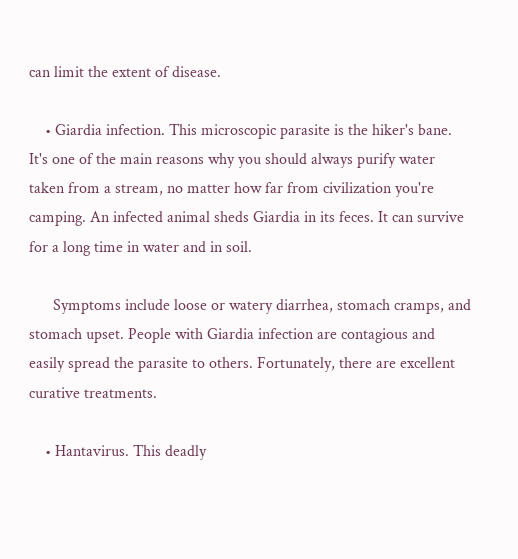can limit the extent of disease.

    • Giardia infection. This microscopic parasite is the hiker's bane. It's one of the main reasons why you should always purify water taken from a stream, no matter how far from civilization you're camping. An infected animal sheds Giardia in its feces. It can survive for a long time in water and in soil.

      Symptoms include loose or watery diarrhea, stomach cramps, and stomach upset. People with Giardia infection are contagious and easily spread the parasite to others. Fortunately, there are excellent curative treatments.

    • Hantavirus. This deadly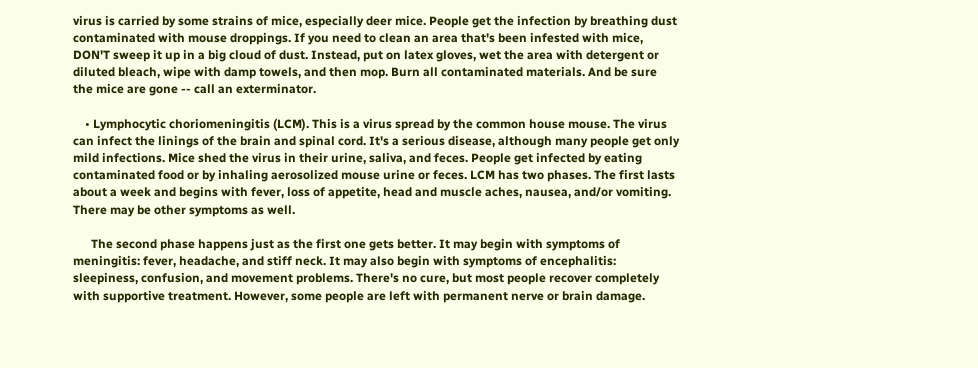virus is carried by some strains of mice, especially deer mice. People get the infection by breathing dust contaminated with mouse droppings. If you need to clean an area that's been infested with mice, DON'T sweep it up in a big cloud of dust. Instead, put on latex gloves, wet the area with detergent or diluted bleach, wipe with damp towels, and then mop. Burn all contaminated materials. And be sure the mice are gone -- call an exterminator.

    • Lymphocytic choriomeningitis (LCM). This is a virus spread by the common house mouse. The virus can infect the linings of the brain and spinal cord. It's a serious disease, although many people get only mild infections. Mice shed the virus in their urine, saliva, and feces. People get infected by eating contaminated food or by inhaling aerosolized mouse urine or feces. LCM has two phases. The first lasts about a week and begins with fever, loss of appetite, head and muscle aches, nausea, and/or vomiting. There may be other symptoms as well.

      The second phase happens just as the first one gets better. It may begin with symptoms of meningitis: fever, headache, and stiff neck. It may also begin with symptoms of encephalitis: sleepiness, confusion, and movement problems. There's no cure, but most people recover completely with supportive treatment. However, some people are left with permanent nerve or brain damage.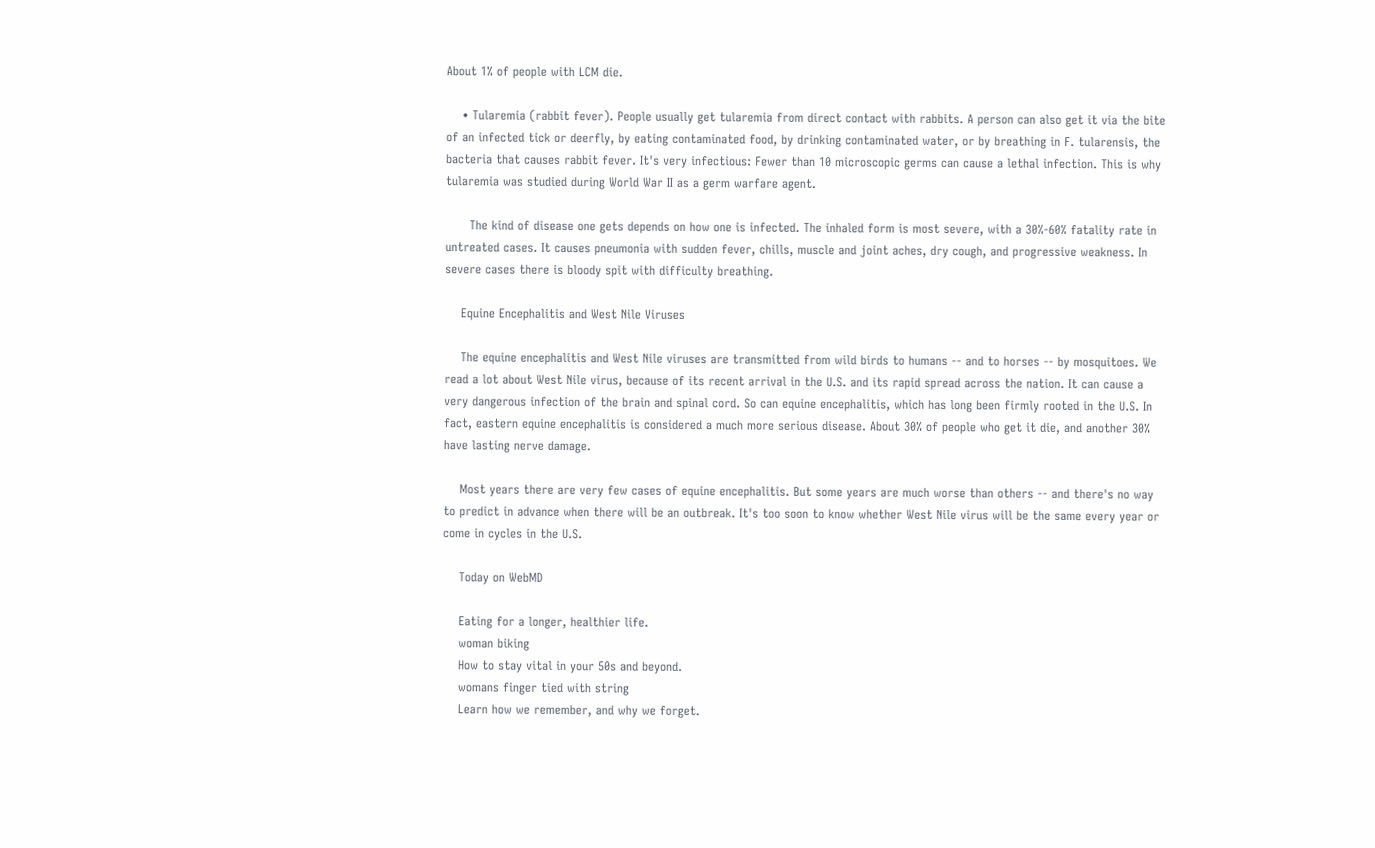About 1% of people with LCM die.

    • Tularemia (rabbit fever). People usually get tularemia from direct contact with rabbits. A person can also get it via the bite of an infected tick or deerfly, by eating contaminated food, by drinking contaminated water, or by breathing in F. tularensis, the bacteria that causes rabbit fever. It's very infectious: Fewer than 10 microscopic germs can cause a lethal infection. This is why tularemia was studied during World War II as a germ warfare agent.

      The kind of disease one gets depends on how one is infected. The inhaled form is most severe, with a 30%-60% fatality rate in untreated cases. It causes pneumonia with sudden fever, chills, muscle and joint aches, dry cough, and progressive weakness. In severe cases there is bloody spit with difficulty breathing.

    Equine Encephalitis and West Nile Viruses

    The equine encephalitis and West Nile viruses are transmitted from wild birds to humans -- and to horses -- by mosquitoes. We read a lot about West Nile virus, because of its recent arrival in the U.S. and its rapid spread across the nation. It can cause a very dangerous infection of the brain and spinal cord. So can equine encephalitis, which has long been firmly rooted in the U.S. In fact, eastern equine encephalitis is considered a much more serious disease. About 30% of people who get it die, and another 30% have lasting nerve damage.

    Most years there are very few cases of equine encephalitis. But some years are much worse than others -- and there's no way to predict in advance when there will be an outbreak. It's too soon to know whether West Nile virus will be the same every year or come in cycles in the U.S.

    Today on WebMD

    Eating for a longer, healthier life.
    woman biking
    How to stay vital in your 50s and beyond.
    womans finger tied with string
    Learn how we remember, and why we forget.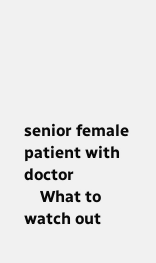senior female patient with doctor
    What to watch out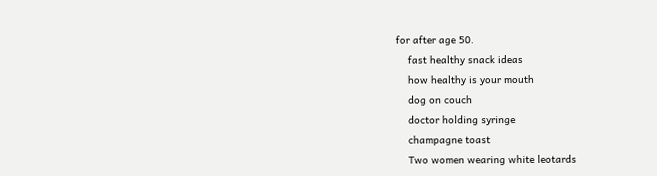for after age 50.
    fast healthy snack ideas
    how healthy is your mouth
    dog on couch
    doctor holding syringe
    champagne toast
    Two women wearing white leotards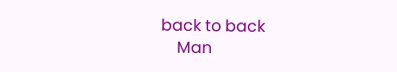back to back
    Man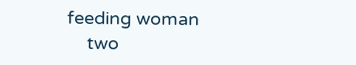feeding woman
    two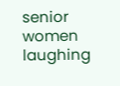senior women laughing